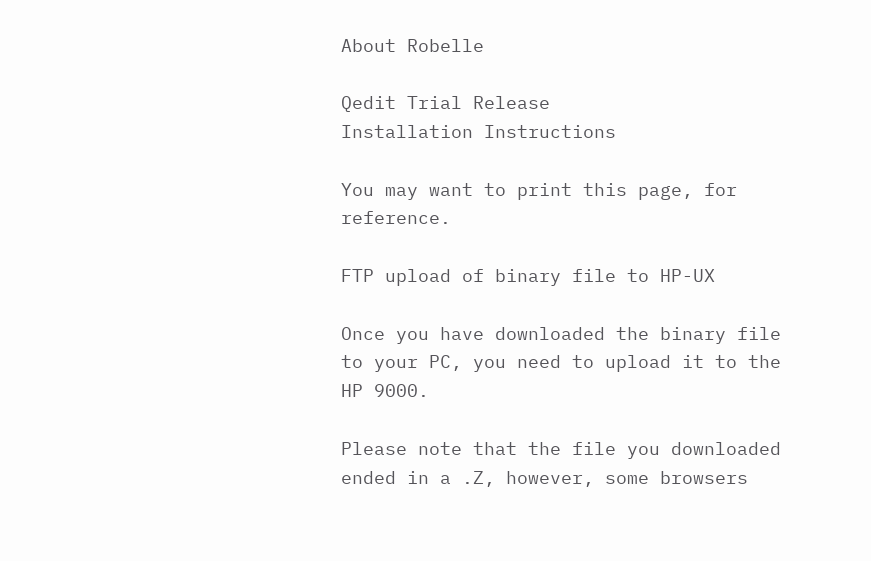About Robelle

Qedit Trial Release
Installation Instructions

You may want to print this page, for reference.

FTP upload of binary file to HP-UX

Once you have downloaded the binary file to your PC, you need to upload it to the HP 9000.

Please note that the file you downloaded ended in a .Z, however, some browsers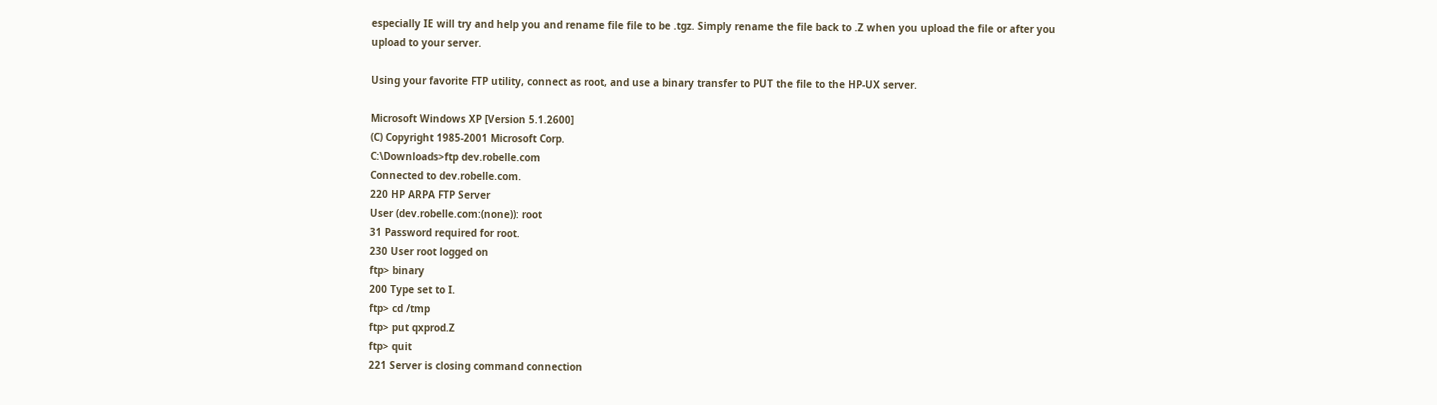especially IE will try and help you and rename file file to be .tgz. Simply rename the file back to .Z when you upload the file or after you upload to your server.

Using your favorite FTP utility, connect as root, and use a binary transfer to PUT the file to the HP-UX server.

Microsoft Windows XP [Version 5.1.2600]
(C) Copyright 1985-2001 Microsoft Corp.
C:\Downloads>ftp dev.robelle.com
Connected to dev.robelle.com.
220 HP ARPA FTP Server
User (dev.robelle.com:(none)): root
31 Password required for root.
230 User root logged on
ftp> binary
200 Type set to I.
ftp> cd /tmp
ftp> put qxprod.Z
ftp> quit
221 Server is closing command connection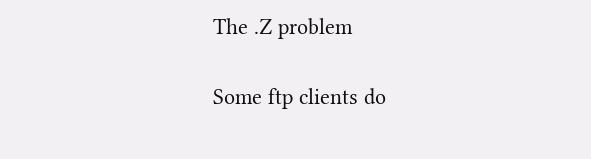The .Z problem

Some ftp clients do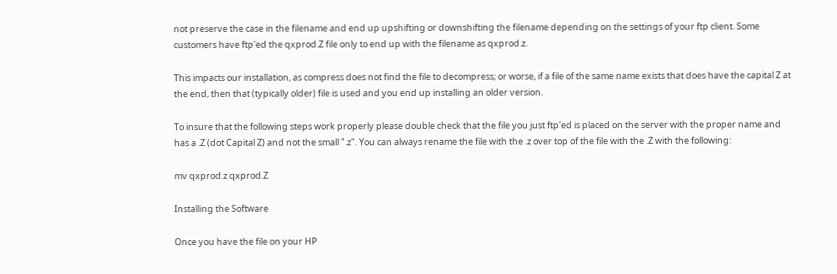not preserve the case in the filename and end up upshifting or downshifting the filename depending on the settings of your ftp client. Some customers have ftp'ed the qxprod.Z file only to end up with the filename as qxprod.z.

This impacts our installation, as compress does not find the file to decompress; or worse, if a file of the same name exists that does have the capital Z at the end, then that (typically older) file is used and you end up installing an older version.

To insure that the following steps work properly please double check that the file you just ftp'ed is placed on the server with the proper name and has a .Z (dot Capital Z) and not the small ".z". You can always rename the file with the .z over top of the file with the .Z with the following:

mv qxprod.z qxprod.Z

Installing the Software

Once you have the file on your HP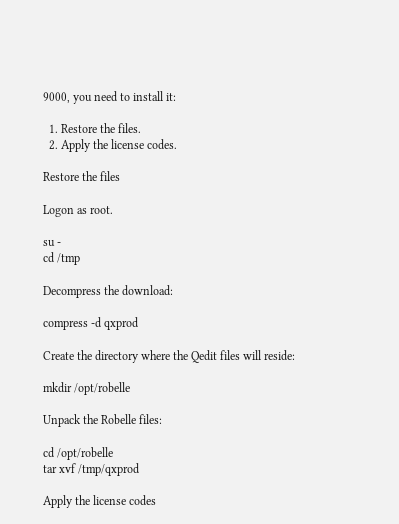9000, you need to install it:

  1. Restore the files.
  2. Apply the license codes.

Restore the files

Logon as root.

su -
cd /tmp

Decompress the download:

compress -d qxprod

Create the directory where the Qedit files will reside:

mkdir /opt/robelle

Unpack the Robelle files:

cd /opt/robelle
tar xvf /tmp/qxprod

Apply the license codes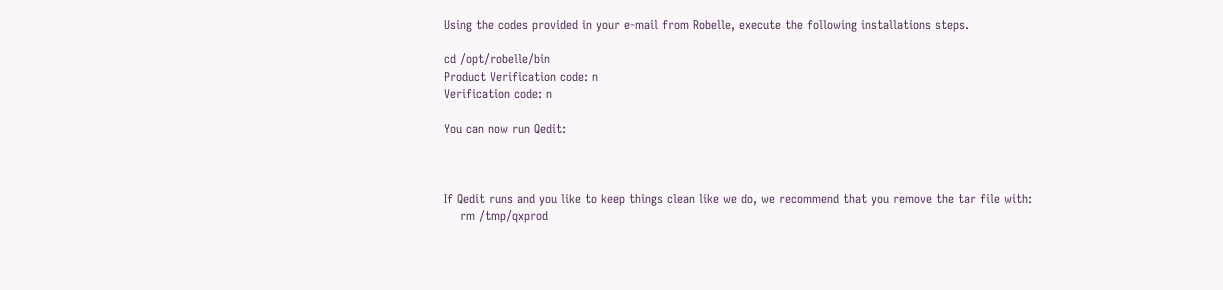Using the codes provided in your e-mail from Robelle, execute the following installations steps.

cd /opt/robelle/bin
Product Verification code: n
Verification code: n

You can now run Qedit:



If Qedit runs and you like to keep things clean like we do, we recommend that you remove the tar file with:
    rm /tmp/qxprod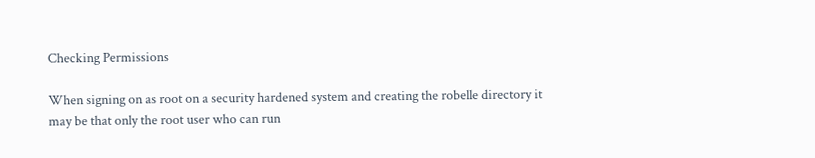Checking Permissions

When signing on as root on a security hardened system and creating the robelle directory it may be that only the root user who can run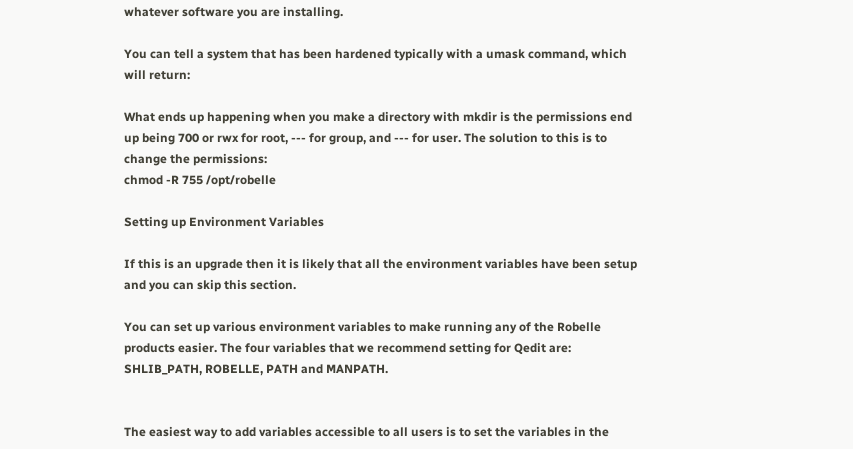whatever software you are installing.

You can tell a system that has been hardened typically with a umask command, which will return:

What ends up happening when you make a directory with mkdir is the permissions end up being 700 or rwx for root, --- for group, and --- for user. The solution to this is to change the permissions:
chmod -R 755 /opt/robelle

Setting up Environment Variables

If this is an upgrade then it is likely that all the environment variables have been setup and you can skip this section.

You can set up various environment variables to make running any of the Robelle products easier. The four variables that we recommend setting for Qedit are: SHLIB_PATH, ROBELLE, PATH and MANPATH.


The easiest way to add variables accessible to all users is to set the variables in the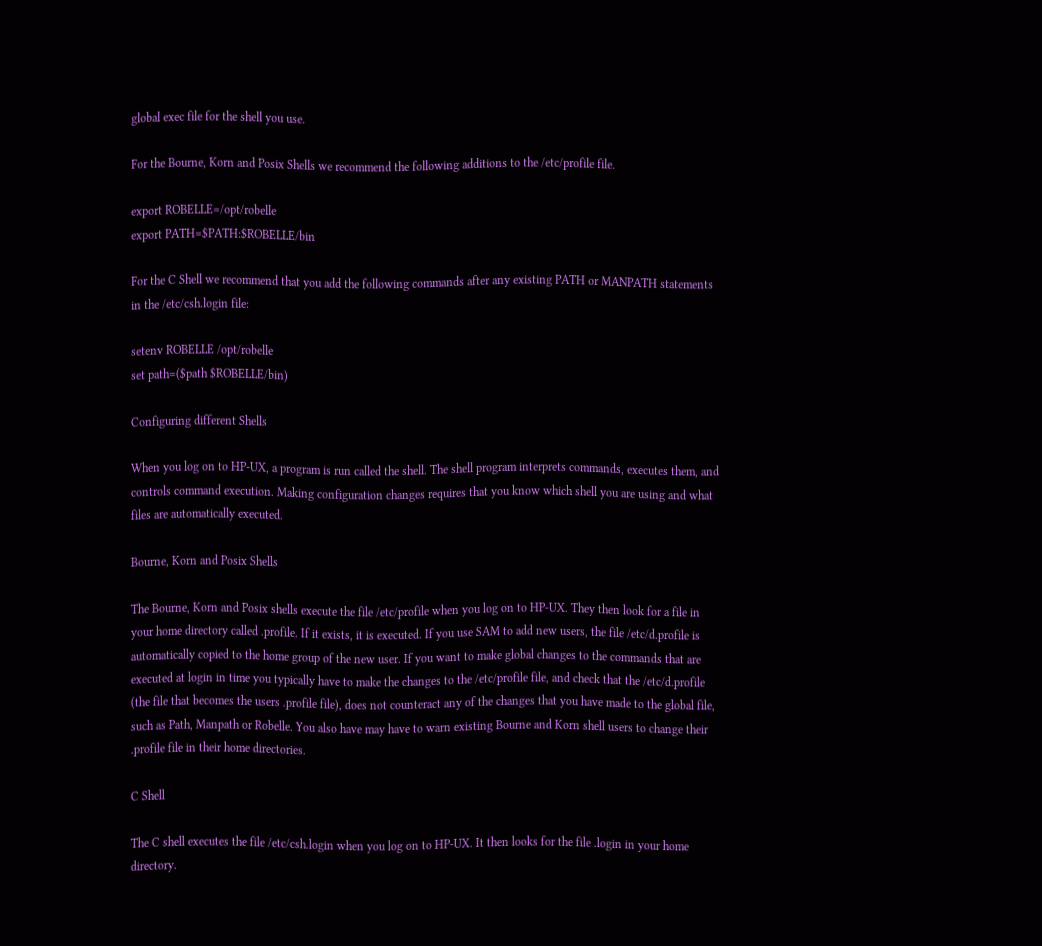global exec file for the shell you use.

For the Bourne, Korn and Posix Shells we recommend the following additions to the /etc/profile file.

export ROBELLE=/opt/robelle
export PATH=$PATH:$ROBELLE/bin

For the C Shell we recommend that you add the following commands after any existing PATH or MANPATH statements in the /etc/csh.login file:

setenv ROBELLE /opt/robelle
set path=($path $ROBELLE/bin)

Configuring different Shells

When you log on to HP-UX, a program is run called the shell. The shell program interprets commands, executes them, and controls command execution. Making configuration changes requires that you know which shell you are using and what files are automatically executed.

Bourne, Korn and Posix Shells

The Bourne, Korn and Posix shells execute the file /etc/profile when you log on to HP-UX. They then look for a file in your home directory called .profile. If it exists, it is executed. If you use SAM to add new users, the file /etc/d.profile is automatically copied to the home group of the new user. If you want to make global changes to the commands that are executed at login in time you typically have to make the changes to the /etc/profile file, and check that the /etc/d.profile (the file that becomes the users .profile file), does not counteract any of the changes that you have made to the global file, such as Path, Manpath or Robelle. You also have may have to warn existing Bourne and Korn shell users to change their .profile file in their home directories.

C Shell

The C shell executes the file /etc/csh.login when you log on to HP-UX. It then looks for the file .login in your home directory.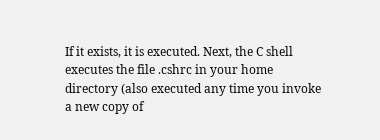If it exists, it is executed. Next, the C shell executes the file .cshrc in your home directory (also executed any time you invoke a new copy of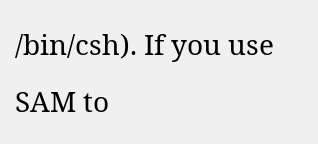/bin/csh). If you use SAM to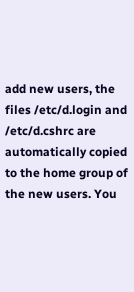add new users, the files /etc/d.login and /etc/d.cshrc are automatically copied to the home group of the new users. You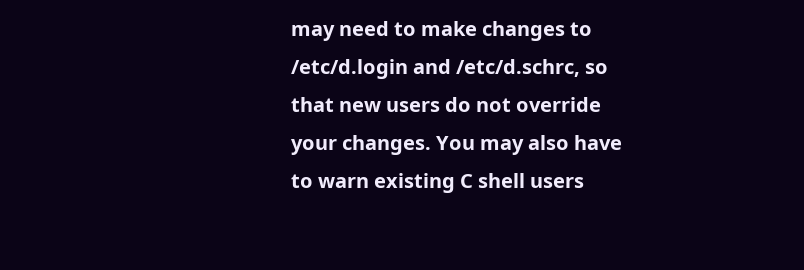may need to make changes to /etc/d.login and /etc/d.schrc, so that new users do not override your changes. You may also have to warn existing C shell users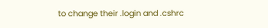to change their .login and .cshrc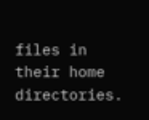files in their home directories.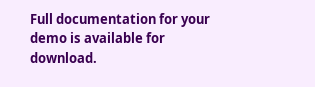Full documentation for your demo is available for download.